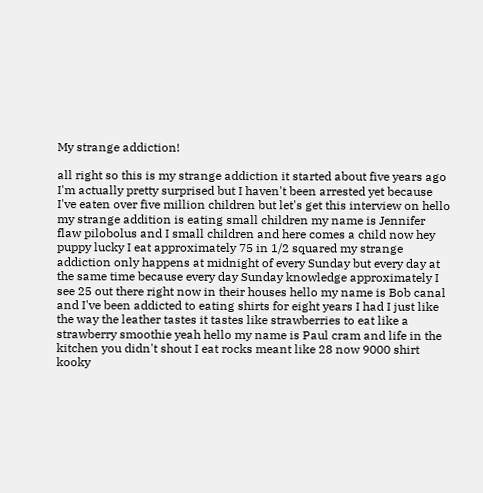My strange addiction!

all right so this is my strange addiction it started about five years ago I'm actually pretty surprised but I haven't been arrested yet because I've eaten over five million children but let's get this interview on hello my strange addition is eating small children my name is Jennifer flaw pilobolus and I small children and here comes a child now hey puppy lucky I eat approximately 75 in 1/2 squared my strange addiction only happens at midnight of every Sunday but every day at the same time because every day Sunday knowledge approximately I see 25 out there right now in their houses hello my name is Bob canal and I've been addicted to eating shirts for eight years I had I just like the way the leather tastes it tastes like strawberries to eat like a strawberry smoothie yeah hello my name is Paul cram and life in the kitchen you didn't shout I eat rocks meant like 28 now 9000 shirt kooky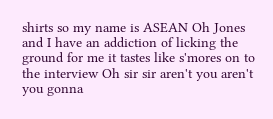shirts so my name is ASEAN Oh Jones and I have an addiction of licking the ground for me it tastes like s'mores on to the interview Oh sir sir aren't you aren't you gonna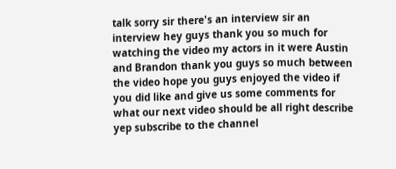talk sorry sir there's an interview sir an interview hey guys thank you so much for watching the video my actors in it were Austin and Brandon thank you guys so much between the video hope you guys enjoyed the video if you did like and give us some comments for what our next video should be all right describe yep subscribe to the channel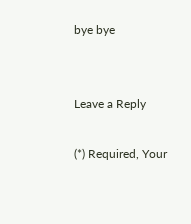bye bye


Leave a Reply

(*) Required, Your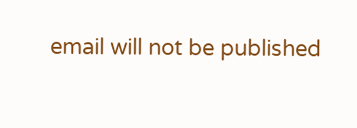email will not be published